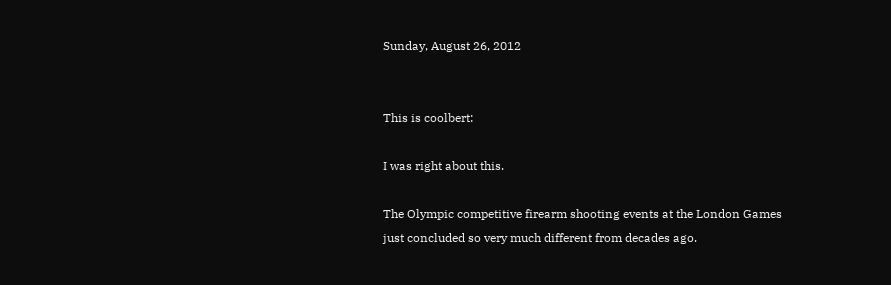Sunday, August 26, 2012


This is coolbert:

I was right about this.

The Olympic competitive firearm shooting events at the London Games just concluded so very much different from decades ago.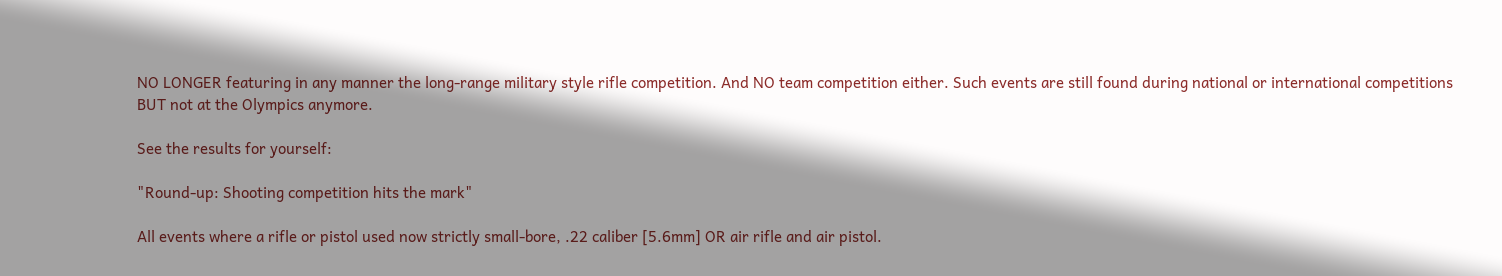NO LONGER featuring in any manner the long-range military style rifle competition. And NO team competition either. Such events are still found during national or international competitions BUT not at the Olympics anymore.

See the results for yourself:

"Round-up: Shooting competition hits the mark"

All events where a rifle or pistol used now strictly small-bore, .22 caliber [5.6mm] OR air rifle and air pistol.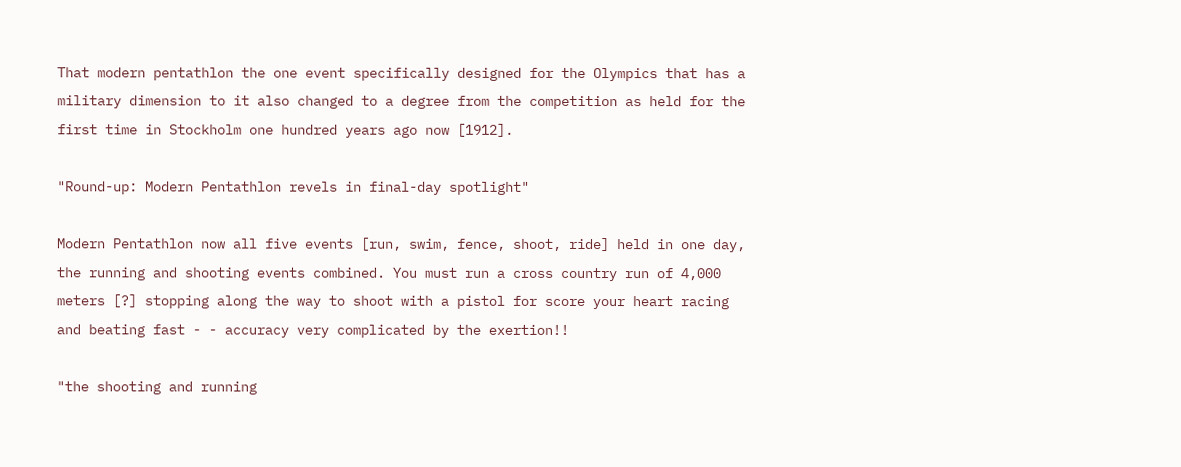That modern pentathlon the one event specifically designed for the Olympics that has a military dimension to it also changed to a degree from the competition as held for the first time in Stockholm one hundred years ago now [1912].

"Round-up: Modern Pentathlon revels in final-day spotlight"

Modern Pentathlon now all five events [run, swim, fence, shoot, ride] held in one day, the running and shooting events combined. You must run a cross country run of 4,000 meters [?] stopping along the way to shoot with a pistol for score your heart racing and beating fast - - accuracy very complicated by the exertion!!

"the shooting and running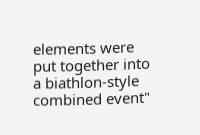elements were put together into a biathlon-style combined event"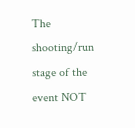The shooting/run stage of the event NOT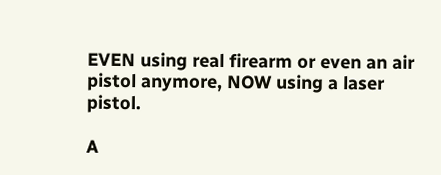EVEN using real firearm or even an air pistol anymore, NOW using a laser pistol.

A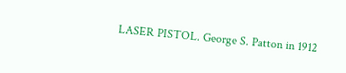LASER PISTOL. George S. Patton in 1912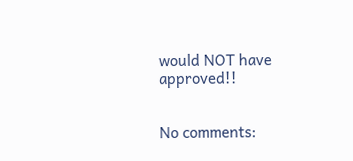would NOT have approved!!


No comments: